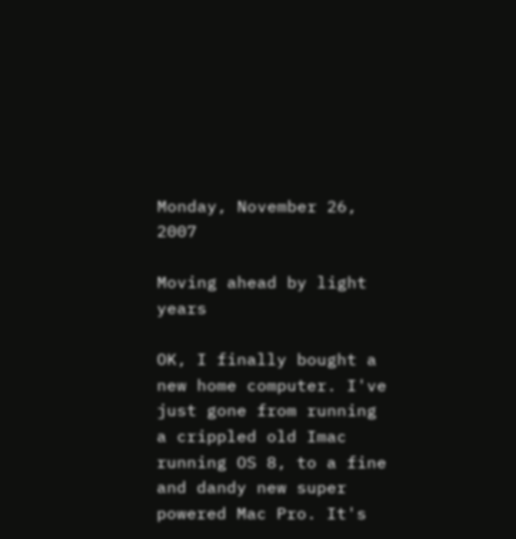Monday, November 26, 2007

Moving ahead by light years

OK, I finally bought a new home computer. I've just gone from running a crippled old Imac running OS 8, to a fine and dandy new super powered Mac Pro. It's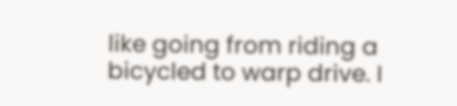like going from riding a bicycled to warp drive. I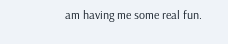am having me some real fun.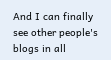And I can finally see other people's blogs in all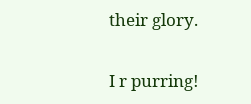their glory.

I r purring!